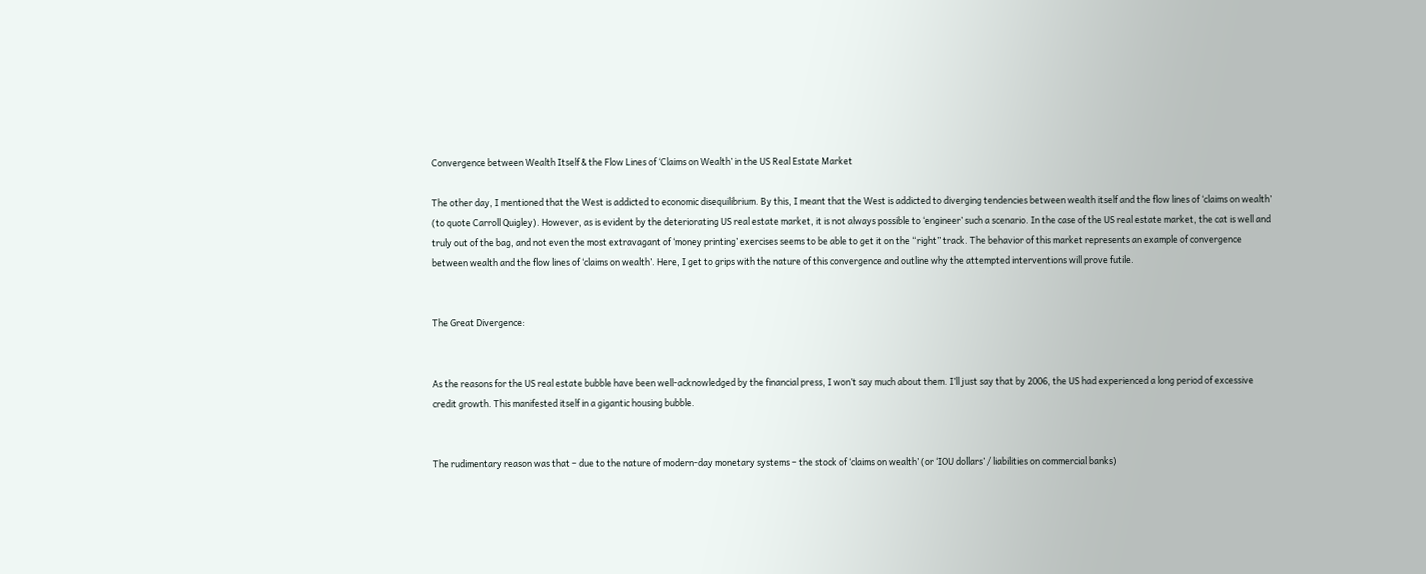Convergence between Wealth Itself & the Flow Lines of ‘Claims on Wealth’ in the US Real Estate Market

The other day, I mentioned that the West is addicted to economic disequilibrium. By this, I meant that the West is addicted to diverging tendencies between wealth itself and the flow lines of ‘claims on wealth’ (to quote Carroll Quigley). However, as is evident by the deteriorating US real estate market, it is not always possible to ‘engineer’ such a scenario. In the case of the US real estate market, the cat is well and truly out of the bag, and not even the most extravagant of ‘money printing’ exercises seems to be able to get it on the “right” track. The behavior of this market represents an example of convergence between wealth and the flow lines of ‘claims on wealth’. Here, I get to grips with the nature of this convergence and outline why the attempted interventions will prove futile.


The Great Divergence:


As the reasons for the US real estate bubble have been well-acknowledged by the financial press, I won’t say much about them. I’ll just say that by 2006, the US had experienced a long period of excessive credit growth. This manifested itself in a gigantic housing bubble.


The rudimentary reason was that – due to the nature of modern-day monetary systems – the stock of ‘claims on wealth’ (or ‘IOU dollars’ / liabilities on commercial banks)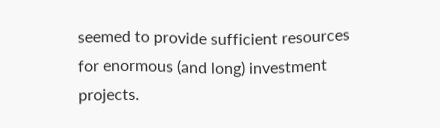seemed to provide sufficient resources for enormous (and long) investment projects.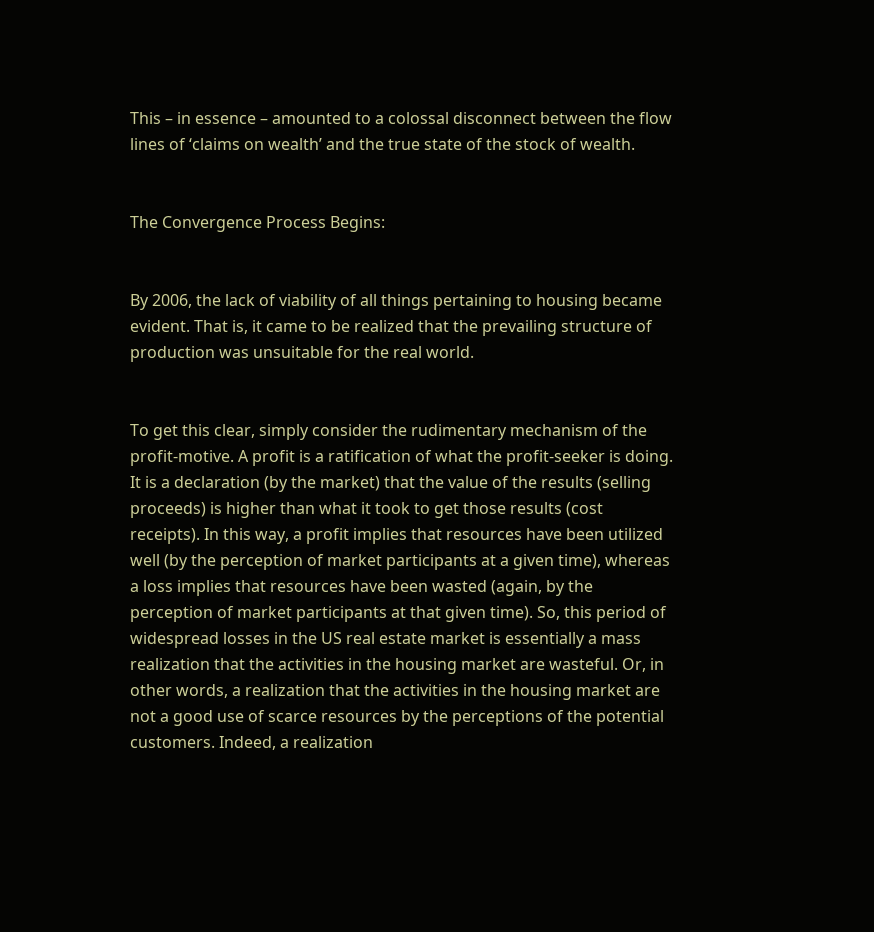This – in essence – amounted to a colossal disconnect between the flow lines of ‘claims on wealth’ and the true state of the stock of wealth.


The Convergence Process Begins:


By 2006, the lack of viability of all things pertaining to housing became evident. That is, it came to be realized that the prevailing structure of production was unsuitable for the real world.


To get this clear, simply consider the rudimentary mechanism of the profit-motive. A profit is a ratification of what the profit-seeker is doing. It is a declaration (by the market) that the value of the results (selling proceeds) is higher than what it took to get those results (cost receipts). In this way, a profit implies that resources have been utilized well (by the perception of market participants at a given time), whereas a loss implies that resources have been wasted (again, by the perception of market participants at that given time). So, this period of widespread losses in the US real estate market is essentially a mass realization that the activities in the housing market are wasteful. Or, in other words, a realization that the activities in the housing market are not a good use of scarce resources by the perceptions of the potential customers. Indeed, a realization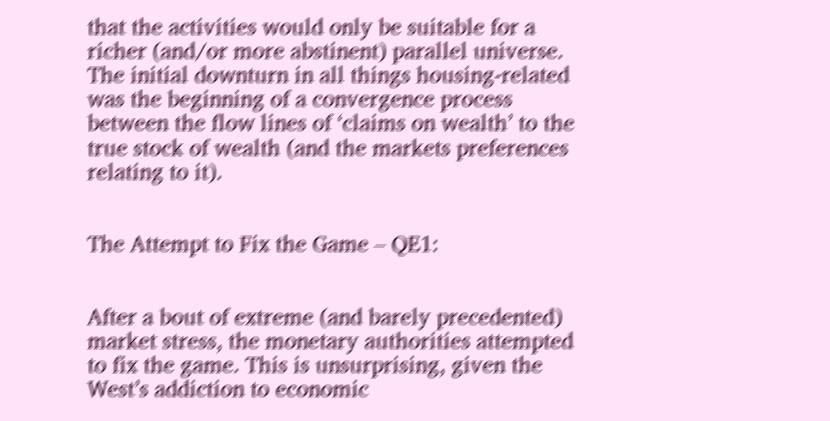that the activities would only be suitable for a richer (and/or more abstinent) parallel universe. The initial downturn in all things housing-related was the beginning of a convergence process between the flow lines of ‘claims on wealth’ to the true stock of wealth (and the markets preferences relating to it).


The Attempt to Fix the Game – QE1:


After a bout of extreme (and barely precedented) market stress, the monetary authorities attempted to fix the game. This is unsurprising, given the West’s addiction to economic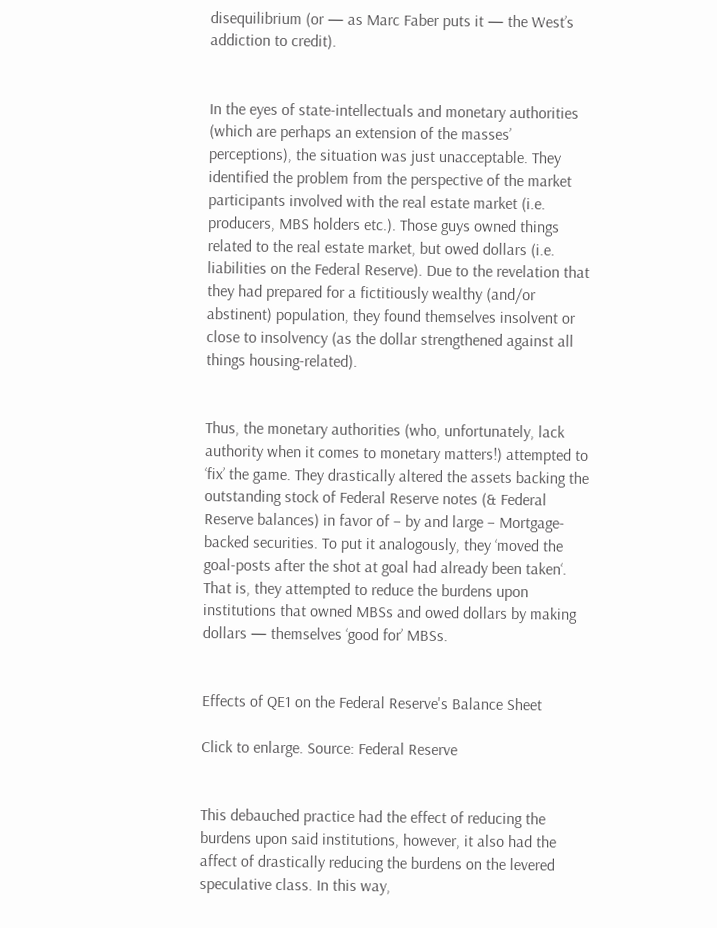disequilibrium (or — as Marc Faber puts it — the West’s addiction to credit).


In the eyes of state-intellectuals and monetary authorities (which are perhaps an extension of the masses’ perceptions), the situation was just unacceptable. They identified the problem from the perspective of the market participants involved with the real estate market (i.e. producers, MBS holders etc.). Those guys owned things related to the real estate market, but owed dollars (i.e. liabilities on the Federal Reserve). Due to the revelation that they had prepared for a fictitiously wealthy (and/or abstinent) population, they found themselves insolvent or close to insolvency (as the dollar strengthened against all things housing-related).


Thus, the monetary authorities (who, unfortunately, lack authority when it comes to monetary matters!) attempted to ‘fix’ the game. They drastically altered the assets backing the outstanding stock of Federal Reserve notes (& Federal Reserve balances) in favor of – by and large – Mortgage-backed securities. To put it analogously, they ‘moved the goal-posts after the shot at goal had already been taken‘. That is, they attempted to reduce the burdens upon institutions that owned MBSs and owed dollars by making dollars — themselves ‘good for’ MBSs.


Effects of QE1 on the Federal Reserve's Balance Sheet

Click to enlarge. Source: Federal Reserve


This debauched practice had the effect of reducing the burdens upon said institutions, however, it also had the affect of drastically reducing the burdens on the levered speculative class. In this way,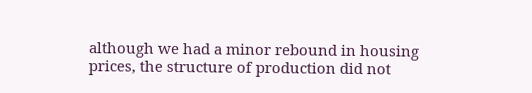although we had a minor rebound in housing prices, the structure of production did not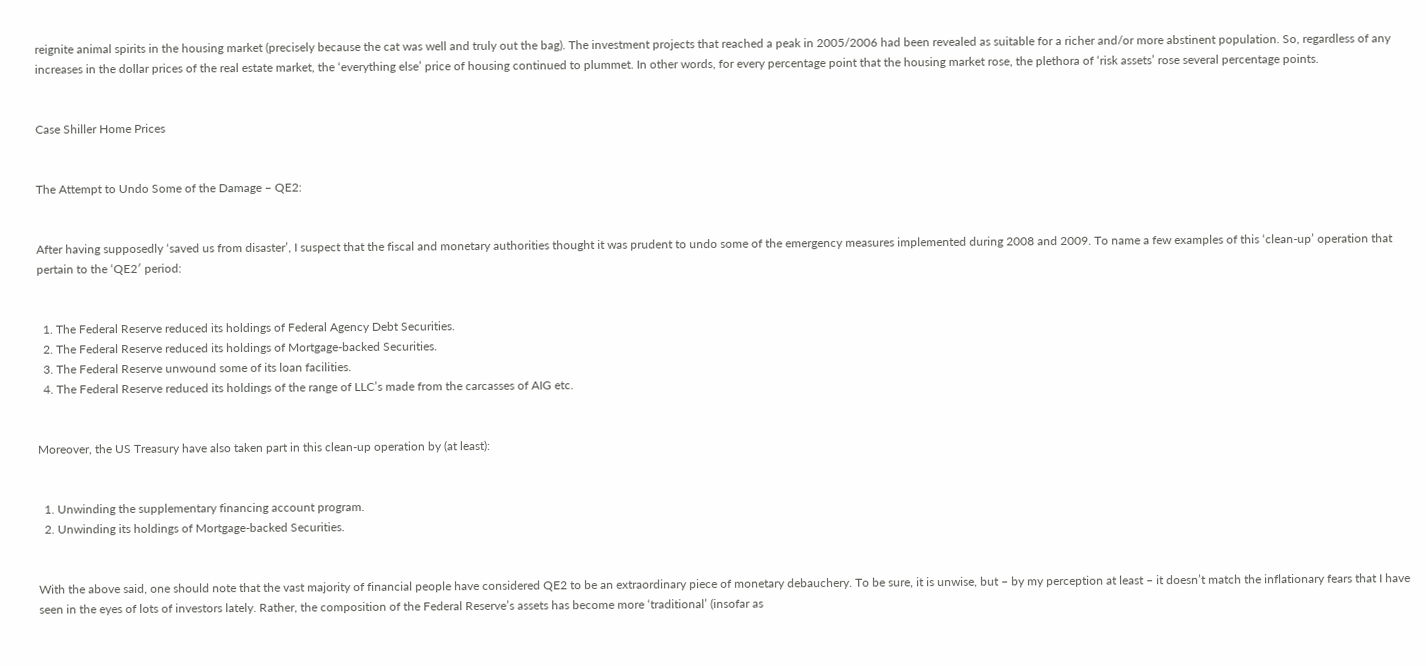reignite animal spirits in the housing market (precisely because the cat was well and truly out the bag). The investment projects that reached a peak in 2005/2006 had been revealed as suitable for a richer and/or more abstinent population. So, regardless of any increases in the dollar prices of the real estate market, the ‘everything else’ price of housing continued to plummet. In other words, for every percentage point that the housing market rose, the plethora of ‘risk assets’ rose several percentage points.


Case Shiller Home Prices


The Attempt to Undo Some of the Damage – QE2:


After having supposedly ‘saved us from disaster’, I suspect that the fiscal and monetary authorities thought it was prudent to undo some of the emergency measures implemented during 2008 and 2009. To name a few examples of this ‘clean-up’ operation that pertain to the ‘QE2′ period:


  1. The Federal Reserve reduced its holdings of Federal Agency Debt Securities.
  2. The Federal Reserve reduced its holdings of Mortgage-backed Securities.
  3. The Federal Reserve unwound some of its loan facilities.
  4. The Federal Reserve reduced its holdings of the range of LLC’s made from the carcasses of AIG etc.


Moreover, the US Treasury have also taken part in this clean-up operation by (at least):


  1. Unwinding the supplementary financing account program.
  2. Unwinding its holdings of Mortgage-backed Securities.


With the above said, one should note that the vast majority of financial people have considered QE2 to be an extraordinary piece of monetary debauchery. To be sure, it is unwise, but – by my perception at least – it doesn’t match the inflationary fears that I have seen in the eyes of lots of investors lately. Rather, the composition of the Federal Reserve’s assets has become more ‘traditional’ (insofar as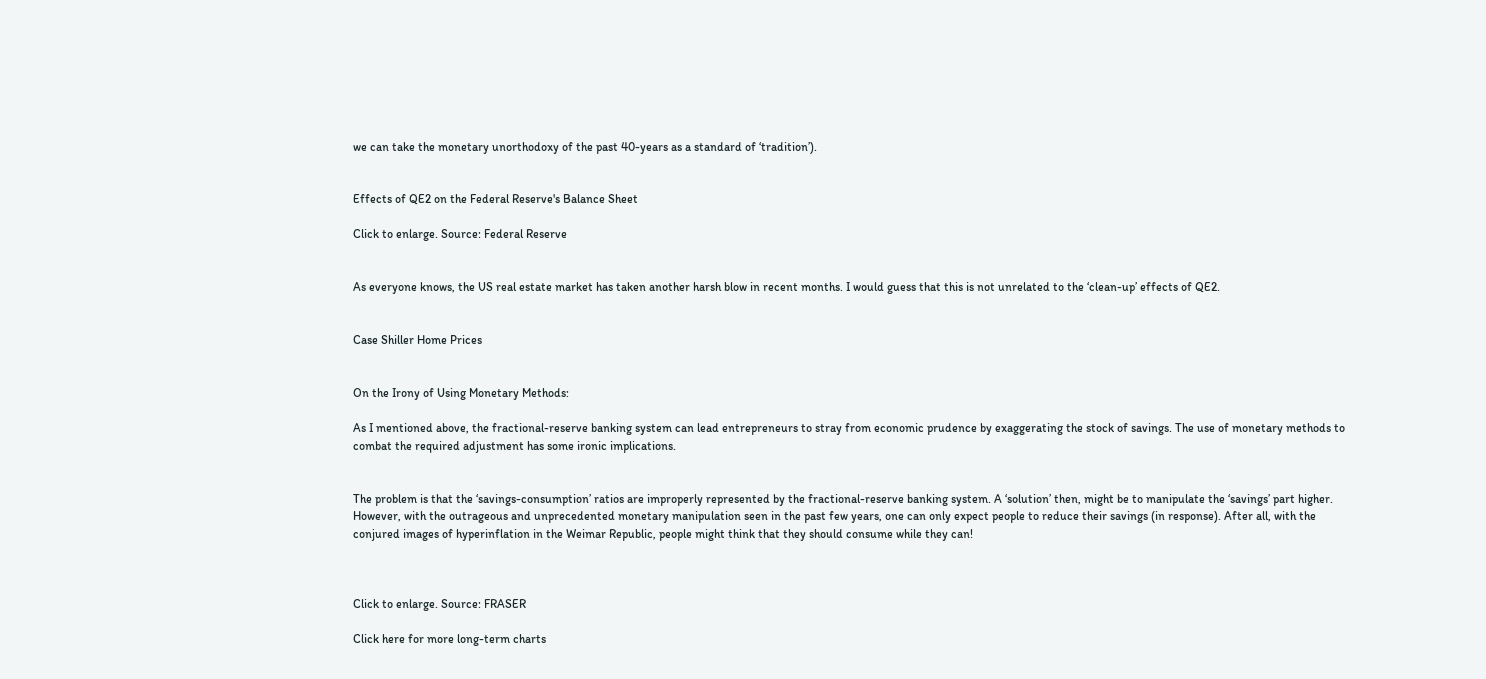we can take the monetary unorthodoxy of the past 40-years as a standard of ‘tradition’).


Effects of QE2 on the Federal Reserve's Balance Sheet

Click to enlarge. Source: Federal Reserve


As everyone knows, the US real estate market has taken another harsh blow in recent months. I would guess that this is not unrelated to the ‘clean-up’ effects of QE2.


Case Shiller Home Prices


On the Irony of Using Monetary Methods:

As I mentioned above, the fractional-reserve banking system can lead entrepreneurs to stray from economic prudence by exaggerating the stock of savings. The use of monetary methods to combat the required adjustment has some ironic implications.


The problem is that the ‘savings-consumption’ ratios are improperly represented by the fractional-reserve banking system. A ‘solution’ then, might be to manipulate the ‘savings’ part higher. However, with the outrageous and unprecedented monetary manipulation seen in the past few years, one can only expect people to reduce their savings (in response). After all, with the conjured images of hyperinflation in the Weimar Republic, people might think that they should consume while they can!



Click to enlarge. Source: FRASER

Click here for more long-term charts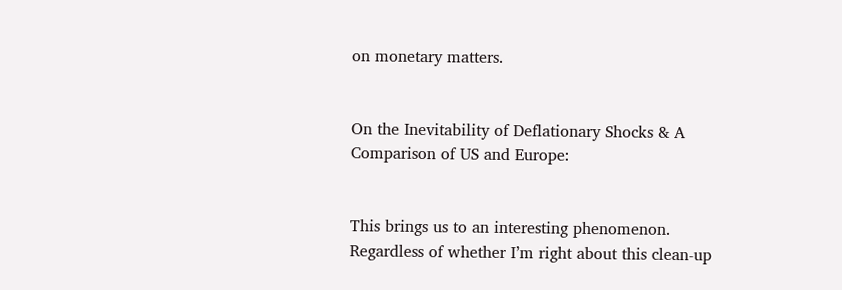on monetary matters.


On the Inevitability of Deflationary Shocks & A Comparison of US and Europe:


This brings us to an interesting phenomenon. Regardless of whether I’m right about this clean-up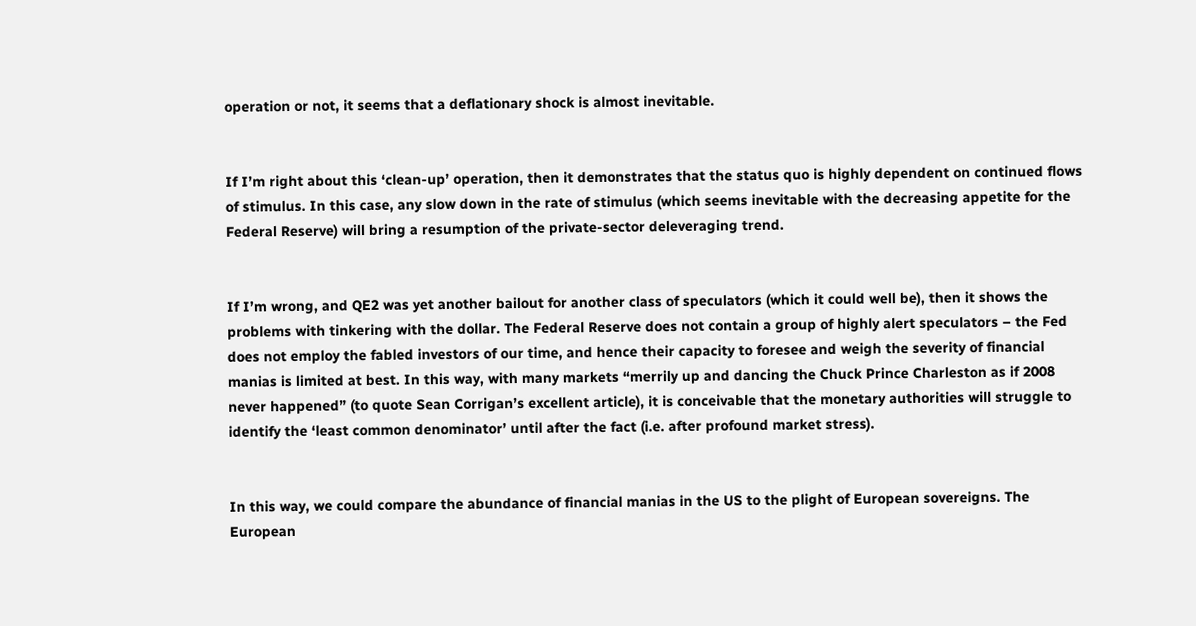operation or not, it seems that a deflationary shock is almost inevitable.


If I’m right about this ‘clean-up’ operation, then it demonstrates that the status quo is highly dependent on continued flows of stimulus. In this case, any slow down in the rate of stimulus (which seems inevitable with the decreasing appetite for the Federal Reserve) will bring a resumption of the private-sector deleveraging trend.


If I’m wrong, and QE2 was yet another bailout for another class of speculators (which it could well be), then it shows the problems with tinkering with the dollar. The Federal Reserve does not contain a group of highly alert speculators – the Fed does not employ the fabled investors of our time, and hence their capacity to foresee and weigh the severity of financial manias is limited at best. In this way, with many markets “merrily up and dancing the Chuck Prince Charleston as if 2008 never happened” (to quote Sean Corrigan’s excellent article), it is conceivable that the monetary authorities will struggle to identify the ‘least common denominator’ until after the fact (i.e. after profound market stress).


In this way, we could compare the abundance of financial manias in the US to the plight of European sovereigns. The European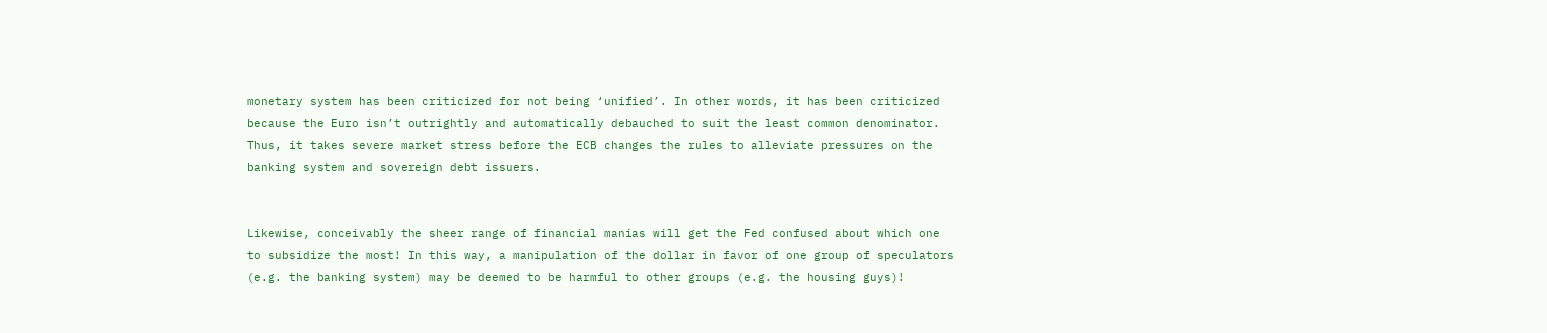monetary system has been criticized for not being ‘unified’. In other words, it has been criticized because the Euro isn’t outrightly and automatically debauched to suit the least common denominator. Thus, it takes severe market stress before the ECB changes the rules to alleviate pressures on the banking system and sovereign debt issuers.


Likewise, conceivably the sheer range of financial manias will get the Fed confused about which one to subsidize the most! In this way, a manipulation of the dollar in favor of one group of speculators (e.g. the banking system) may be deemed to be harmful to other groups (e.g. the housing guys)!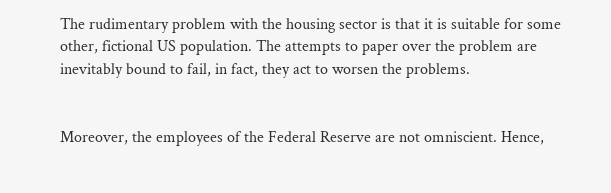The rudimentary problem with the housing sector is that it is suitable for some other, fictional US population. The attempts to paper over the problem are inevitably bound to fail, in fact, they act to worsen the problems.


Moreover, the employees of the Federal Reserve are not omniscient. Hence,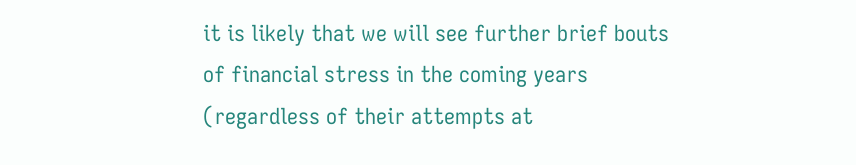it is likely that we will see further brief bouts of financial stress in the coming years (regardless of their attempts at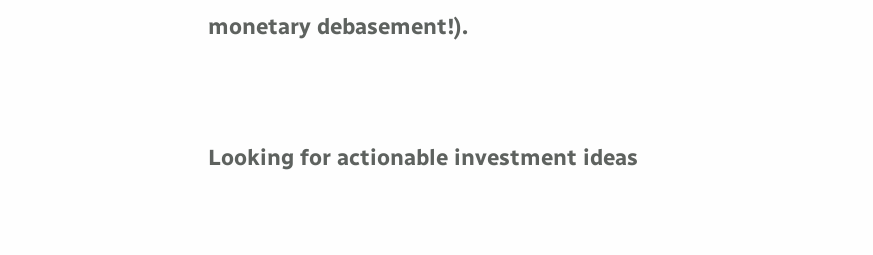monetary debasement!).


Looking for actionable investment ideas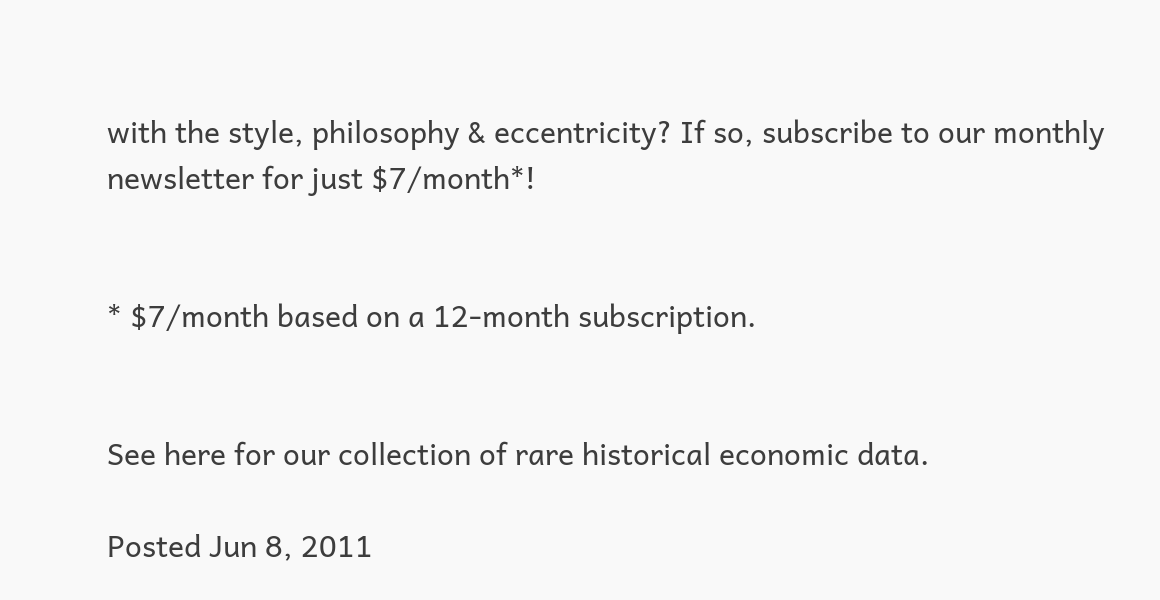with the style, philosophy & eccentricity? If so, subscribe to our monthly newsletter for just $7/month*!


* $7/month based on a 12-month subscription.


See here for our collection of rare historical economic data.

Posted Jun 8, 2011